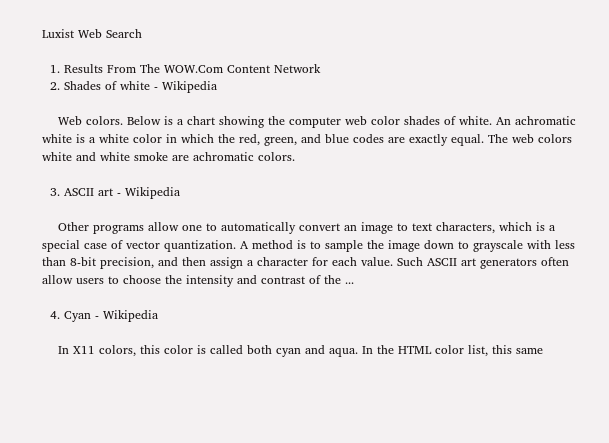Luxist Web Search

  1. Results From The WOW.Com Content Network
  2. Shades of white - Wikipedia

    Web colors. Below is a chart showing the computer web color shades of white. An achromatic white is a white color in which the red, green, and blue codes are exactly equal. The web colors white and white smoke are achromatic colors.

  3. ASCII art - Wikipedia

    Other programs allow one to automatically convert an image to text characters, which is a special case of vector quantization. A method is to sample the image down to grayscale with less than 8-bit precision, and then assign a character for each value. Such ASCII art generators often allow users to choose the intensity and contrast of the ...

  4. Cyan - Wikipedia

    In X11 colors, this color is called both cyan and aqua. In the HTML color list, this same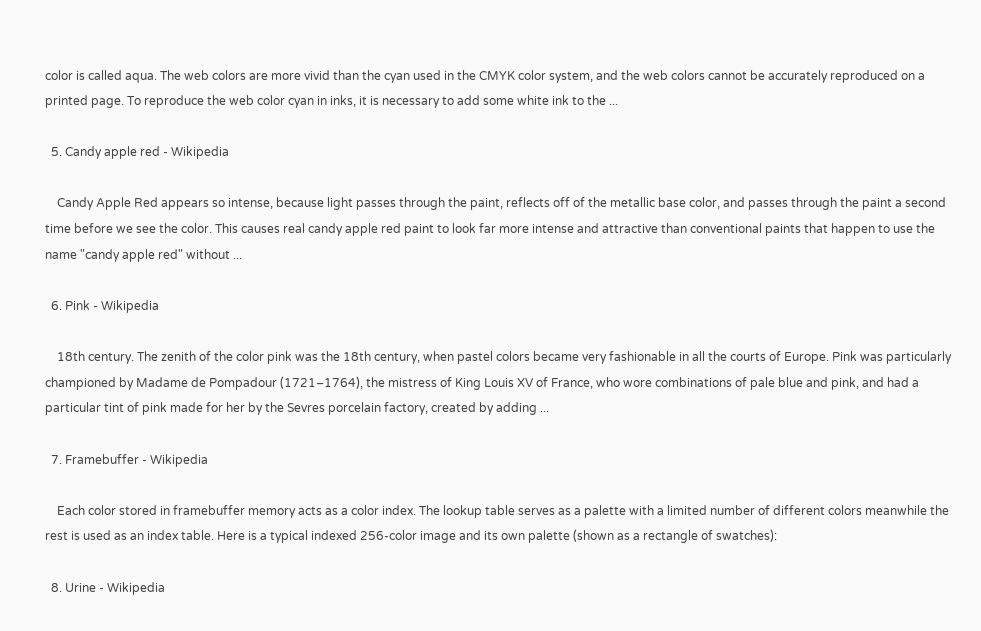color is called aqua. The web colors are more vivid than the cyan used in the CMYK color system, and the web colors cannot be accurately reproduced on a printed page. To reproduce the web color cyan in inks, it is necessary to add some white ink to the ...

  5. Candy apple red - Wikipedia

    Candy Apple Red appears so intense, because light passes through the paint, reflects off of the metallic base color, and passes through the paint a second time before we see the color. This causes real candy apple red paint to look far more intense and attractive than conventional paints that happen to use the name "candy apple red" without ...

  6. Pink - Wikipedia

    18th century. The zenith of the color pink was the 18th century, when pastel colors became very fashionable in all the courts of Europe. Pink was particularly championed by Madame de Pompadour (1721–1764), the mistress of King Louis XV of France, who wore combinations of pale blue and pink, and had a particular tint of pink made for her by the Sevres porcelain factory, created by adding ...

  7. Framebuffer - Wikipedia

    Each color stored in framebuffer memory acts as a color index. The lookup table serves as a palette with a limited number of different colors meanwhile the rest is used as an index table. Here is a typical indexed 256-color image and its own palette (shown as a rectangle of swatches):

  8. Urine - Wikipedia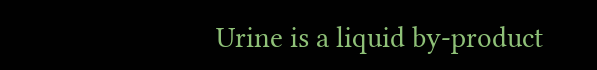Urine is a liquid by-product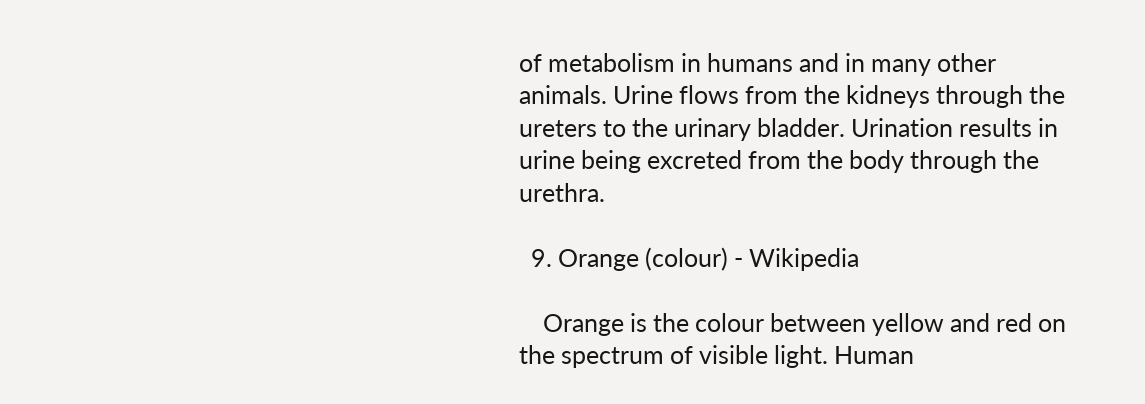of metabolism in humans and in many other animals. Urine flows from the kidneys through the ureters to the urinary bladder. Urination results in urine being excreted from the body through the urethra.

  9. Orange (colour) - Wikipedia

    Orange is the colour between yellow and red on the spectrum of visible light. Human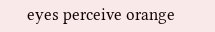eyes perceive orange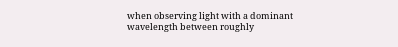when observing light with a dominant wavelength between roughly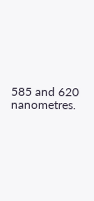585 and 620 nanometres.